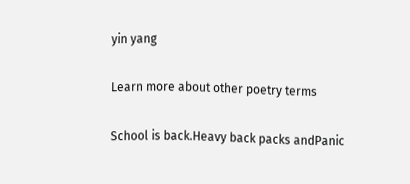yin yang

Learn more about other poetry terms

School is back.Heavy back packs andPanic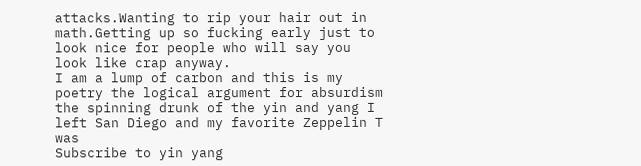attacks.Wanting to rip your hair out in math.Getting up so fucking early just to look nice for people who will say you look like crap anyway.
I am a lump of carbon and this is my poetry the logical argument for absurdism the spinning drunk of the yin and yang I left San Diego and my favorite Zeppelin T was
Subscribe to yin yang